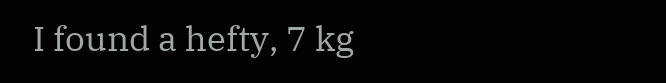I found a hefty, 7 kg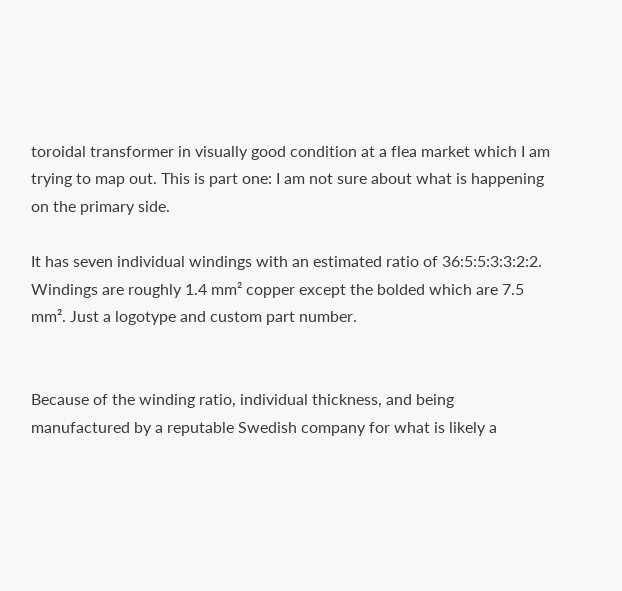toroidal transformer in visually good condition at a flea market which I am trying to map out. This is part one: I am not sure about what is happening on the primary side.

It has seven individual windings with an estimated ratio of 36:5:5:3:3:2:2. Windings are roughly 1.4 mm² copper except the bolded which are 7.5 mm². Just a logotype and custom part number.


Because of the winding ratio, individual thickness, and being manufactured by a reputable Swedish company for what is likely a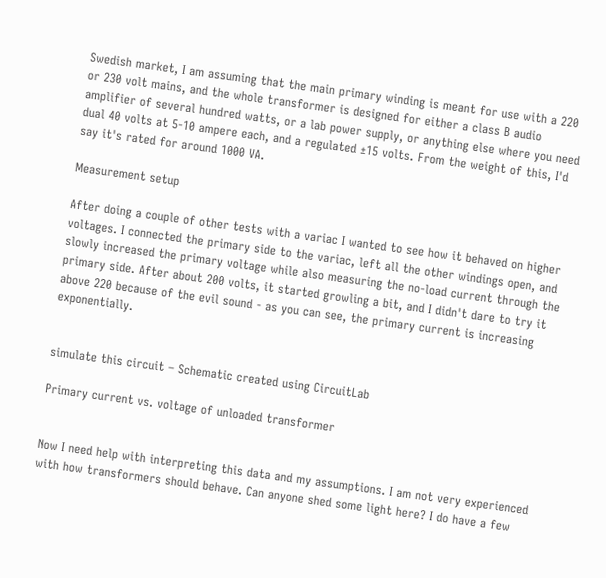Swedish market, I am assuming that the main primary winding is meant for use with a 220 or 230 volt mains, and the whole transformer is designed for either a class B audio amplifier of several hundred watts, or a lab power supply, or anything else where you need dual 40 volts at 5-10 ampere each, and a regulated ±15 volts. From the weight of this, I'd say it's rated for around 1000 VA.

Measurement setup

After doing a couple of other tests with a variac I wanted to see how it behaved on higher voltages. I connected the primary side to the variac, left all the other windings open, and slowly increased the primary voltage while also measuring the no-load current through the primary side. After about 200 volts, it started growling a bit, and I didn't dare to try it above 220 because of the evil sound - as you can see, the primary current is increasing exponentially.


simulate this circuit – Schematic created using CircuitLab

Primary current vs. voltage of unloaded transformer


Now I need help with interpreting this data and my assumptions. I am not very experienced with how transformers should behave. Can anyone shed some light here? I do have a few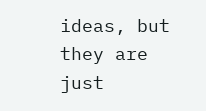ideas, but they are just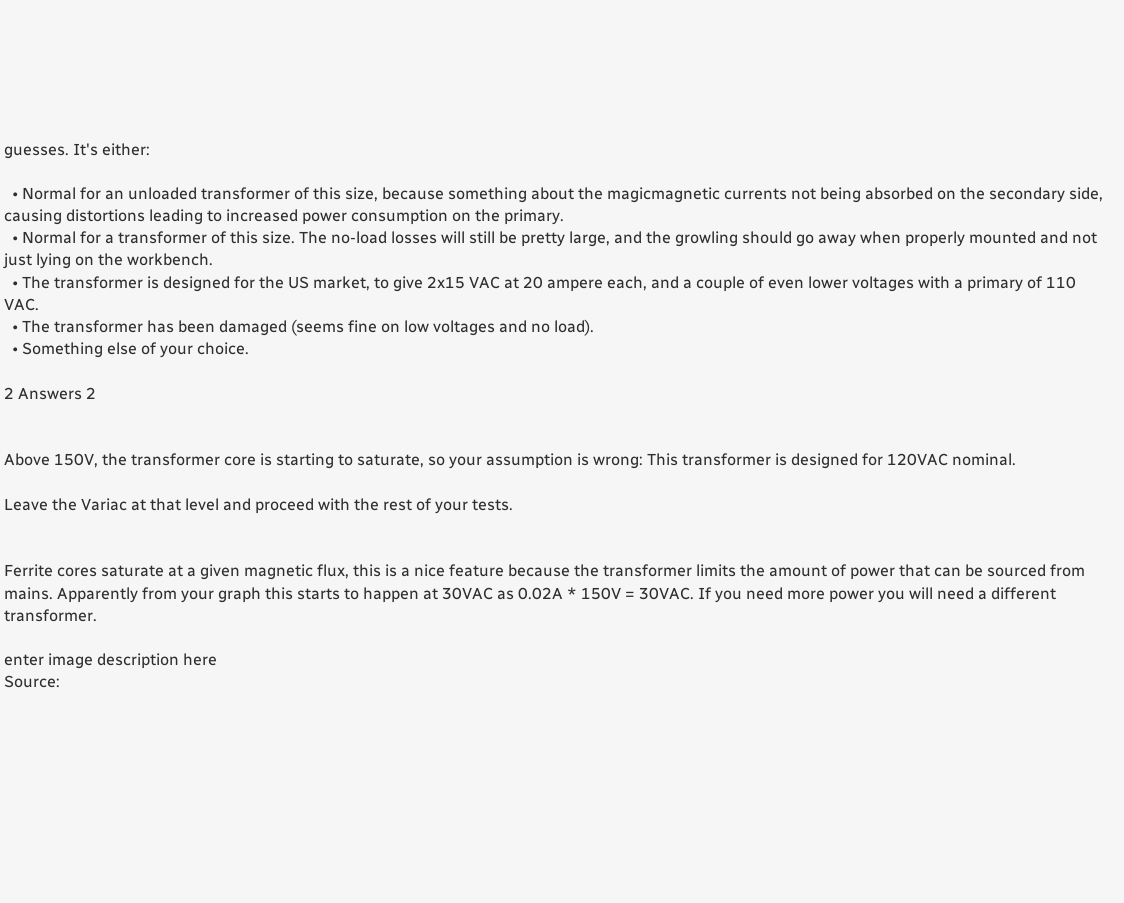guesses. It's either:

  • Normal for an unloaded transformer of this size, because something about the magicmagnetic currents not being absorbed on the secondary side, causing distortions leading to increased power consumption on the primary.
  • Normal for a transformer of this size. The no-load losses will still be pretty large, and the growling should go away when properly mounted and not just lying on the workbench.
  • The transformer is designed for the US market, to give 2x15 VAC at 20 ampere each, and a couple of even lower voltages with a primary of 110 VAC.
  • The transformer has been damaged (seems fine on low voltages and no load).
  • Something else of your choice.

2 Answers 2


Above 150V, the transformer core is starting to saturate, so your assumption is wrong: This transformer is designed for 120VAC nominal.

Leave the Variac at that level and proceed with the rest of your tests.


Ferrite cores saturate at a given magnetic flux, this is a nice feature because the transformer limits the amount of power that can be sourced from mains. Apparently from your graph this starts to happen at 30VAC as 0.02A * 150V = 30VAC. If you need more power you will need a different transformer.

enter image description here
Source: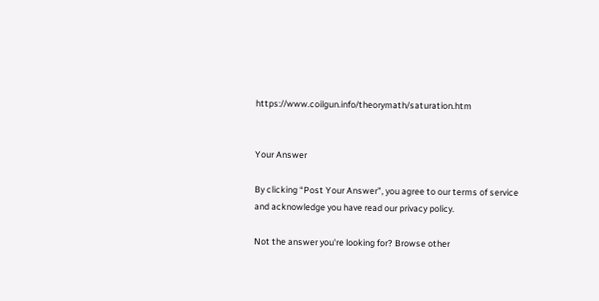https://www.coilgun.info/theorymath/saturation.htm


Your Answer

By clicking “Post Your Answer”, you agree to our terms of service and acknowledge you have read our privacy policy.

Not the answer you're looking for? Browse other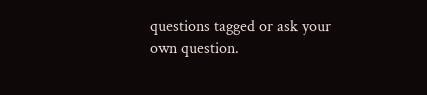questions tagged or ask your own question.